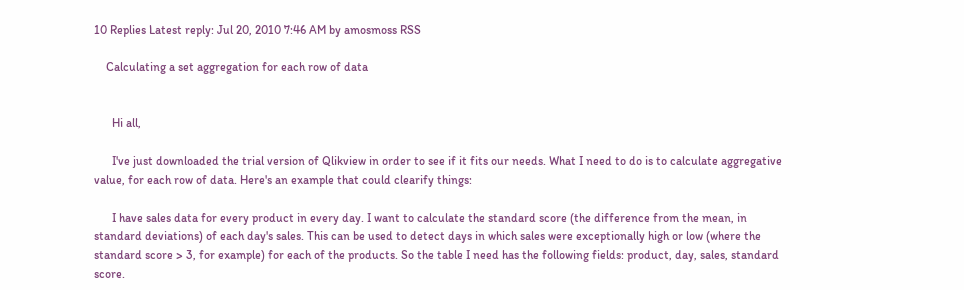10 Replies Latest reply: Jul 20, 2010 7:46 AM by amosmoss RSS

    Calculating a set aggregation for each row of data


      Hi all,

      I've just downloaded the trial version of Qlikview in order to see if it fits our needs. What I need to do is to calculate aggregative value, for each row of data. Here's an example that could clearify things:

      I have sales data for every product in every day. I want to calculate the standard score (the difference from the mean, in standard deviations) of each day's sales. This can be used to detect days in which sales were exceptionally high or low (where the standard score > 3, for example) for each of the products. So the table I need has the following fields: product, day, sales, standard score.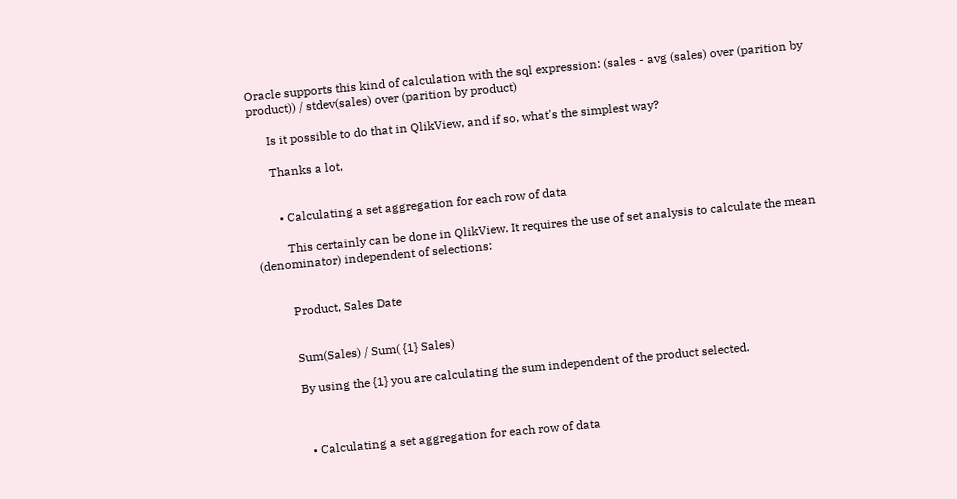Oracle supports this kind of calculation with the sql expression: (sales - avg (sales) over (parition by product)) / stdev(sales) over (parition by product)

      Is it possible to do that in QlikView, and if so, what's the simplest way?

      Thanks a lot,


        • Calculating a set aggregation for each row of data

          This certainly can be done in QlikView. It requires the use of set analysis to calculate the mean (denominator) independent of selections:


          Product, Sales Date


          Sum(Sales) / Sum( {1} Sales)

          By using the {1} you are calculating the sum independent of the product selected.



            • Calculating a set aggregation for each row of data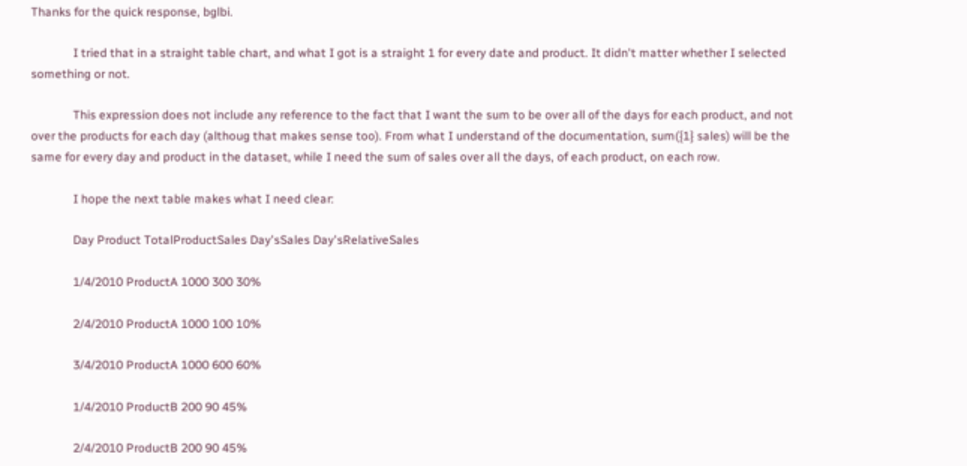Thanks for the quick response, bglbi.

              I tried that in a straight table chart, and what I got is a straight 1 for every date and product. It didn't matter whether I selected something or not.

              This expression does not include any reference to the fact that I want the sum to be over all of the days for each product, and not over the products for each day (althoug that makes sense too). From what I understand of the documentation, sum({1} sales) will be the same for every day and product in the dataset, while I need the sum of sales over all the days, of each product, on each row.

              I hope the next table makes what I need clear:

              Day Product TotalProductSales Day'sSales Day'sRelativeSales

              1/4/2010 ProductA 1000 300 30%

              2/4/2010 ProductA 1000 100 10%

              3/4/2010 ProductA 1000 600 60%

              1/4/2010 ProductB 200 90 45%

              2/4/2010 ProductB 200 90 45%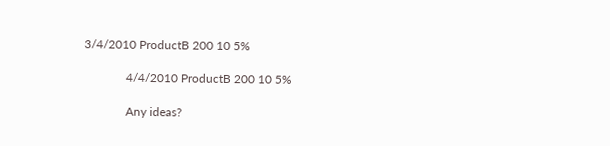3/4/2010 ProductB 200 10 5%

              4/4/2010 ProductB 200 10 5%

              Any ideas?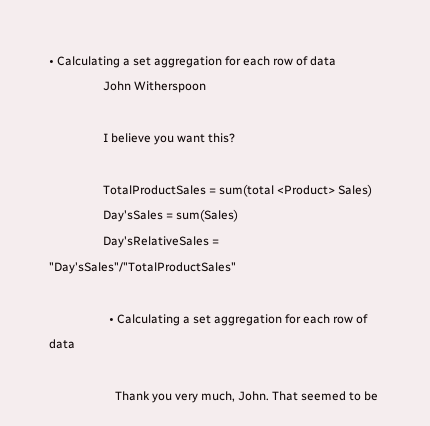• Calculating a set aggregation for each row of data
                  John Witherspoon

                  I believe you want this?

                  TotalProductSales = sum(total <Product> Sales)
                  Day'sSales = sum(Sales)
                  Day'sRelativeSales = "Day'sSales"/"TotalProductSales"

                    • Calculating a set aggregation for each row of data

                      Thank you very much, John. That seemed to be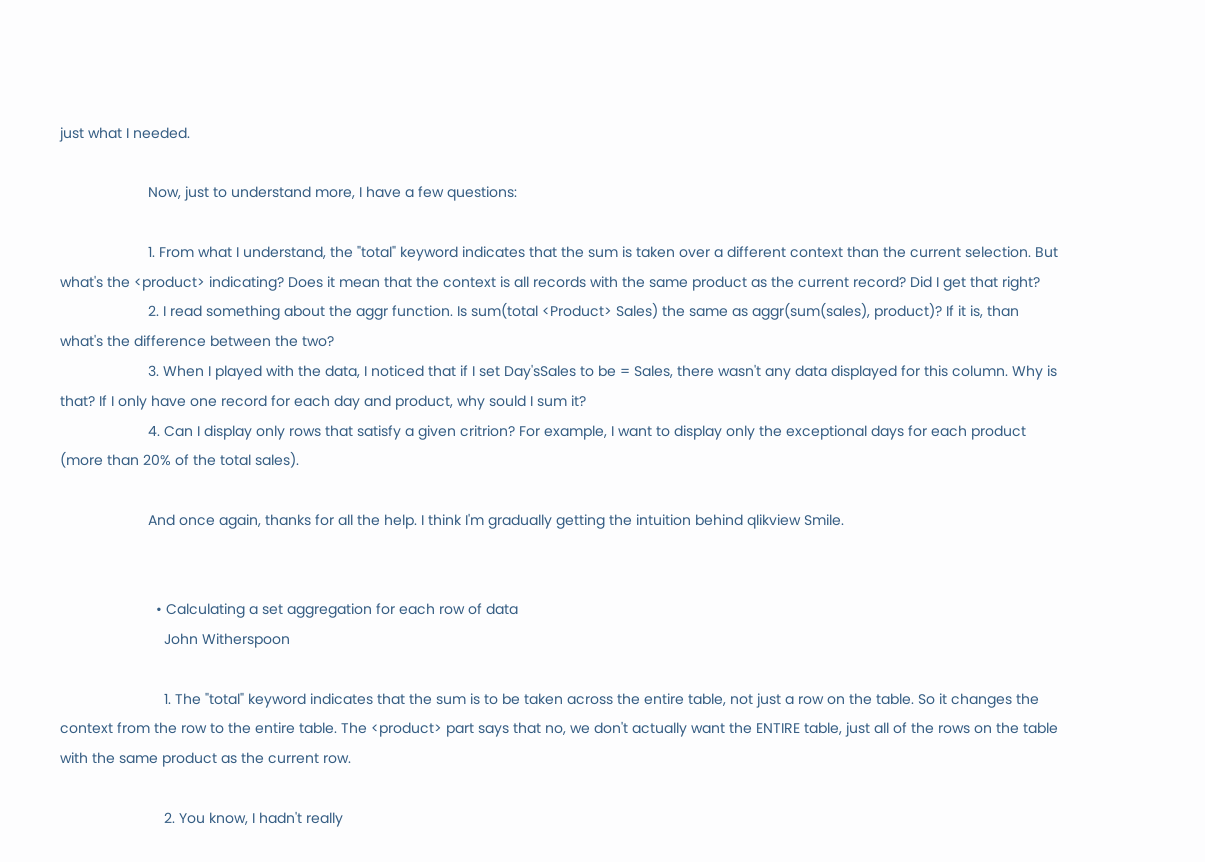just what I needed.

                      Now, just to understand more, I have a few questions:

                      1. From what I understand, the "total" keyword indicates that the sum is taken over a different context than the current selection. But what's the <product> indicating? Does it mean that the context is all records with the same product as the current record? Did I get that right?
                      2. I read something about the aggr function. Is sum(total <Product> Sales) the same as aggr(sum(sales), product)? If it is, than what's the difference between the two?
                      3. When I played with the data, I noticed that if I set Day'sSales to be = Sales, there wasn't any data displayed for this column. Why is that? If I only have one record for each day and product, why sould I sum it?
                      4. Can I display only rows that satisfy a given critrion? For example, I want to display only the exceptional days for each product (more than 20% of the total sales).

                      And once again, thanks for all the help. I think I'm gradually getting the intuition behind qlikview Smile.


                        • Calculating a set aggregation for each row of data
                          John Witherspoon

                          1. The "total" keyword indicates that the sum is to be taken across the entire table, not just a row on the table. So it changes the context from the row to the entire table. The <product> part says that no, we don't actually want the ENTIRE table, just all of the rows on the table with the same product as the current row.

                          2. You know, I hadn't really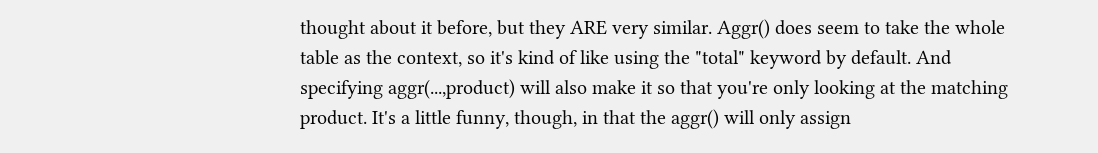thought about it before, but they ARE very similar. Aggr() does seem to take the whole table as the context, so it's kind of like using the "total" keyword by default. And specifying aggr(...,product) will also make it so that you're only looking at the matching product. It's a little funny, though, in that the aggr() will only assign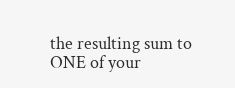the resulting sum to ONE of your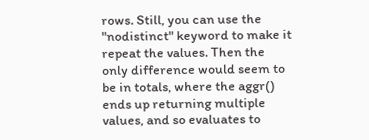rows. Still, you can use the "nodistinct" keyword to make it repeat the values. Then the only difference would seem to be in totals, where the aggr() ends up returning multiple values, and so evaluates to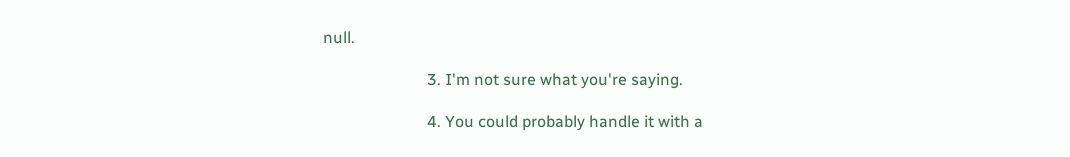null.

                          3. I'm not sure what you're saying.

                          4. You could probably handle it with a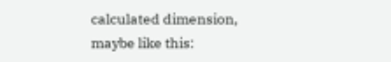calculated dimension, maybe like this: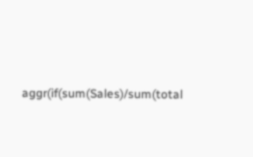aggr(if(sum(Sales)/sum(total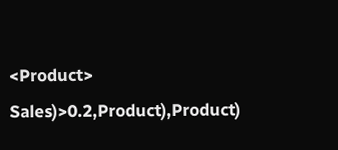<Product> Sales)>0.2,Product),Product)